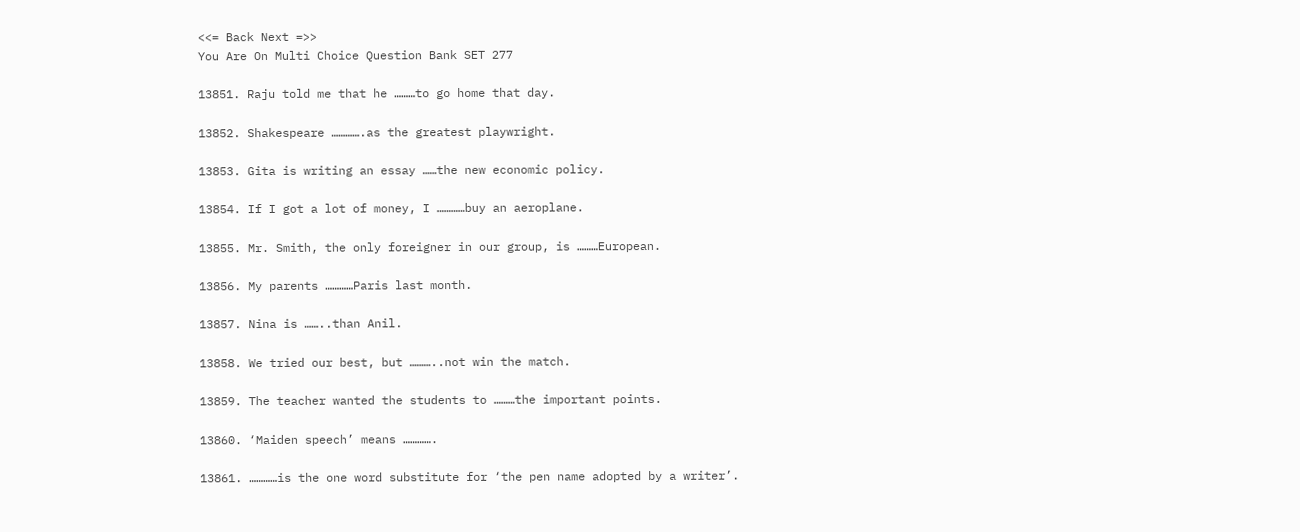<<= Back Next =>>
You Are On Multi Choice Question Bank SET 277

13851. Raju told me that he ………to go home that day.

13852. Shakespeare ………….as the greatest playwright.

13853. Gita is writing an essay ……the new economic policy.

13854. If I got a lot of money, I …………buy an aeroplane.

13855. Mr. Smith, the only foreigner in our group, is ………European.

13856. My parents …………Paris last month.

13857. Nina is ……..than Anil.

13858. We tried our best, but ………..not win the match.

13859. The teacher wanted the students to ………the important points.

13860. ‘Maiden speech’ means ………….

13861. …………is the one word substitute for ‘the pen name adopted by a writer’.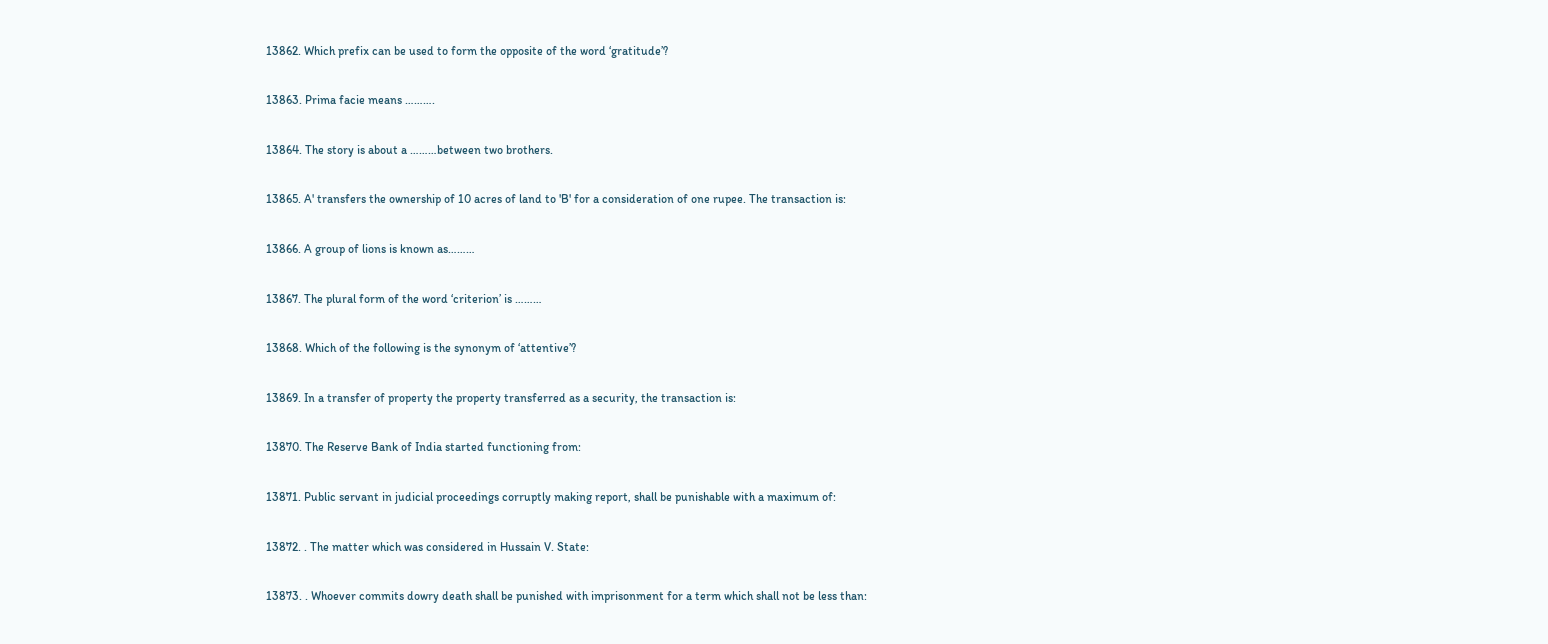13862. Which prefix can be used to form the opposite of the word ‘gratitude’?

13863. Prima facie means ……….

13864. The story is about a ………between two brothers.

13865. A' transfers the ownership of 10 acres of land to 'B' for a consideration of one rupee. The transaction is:

13866. A group of lions is known as………

13867. The plural form of the word ‘criterion’ is ………

13868. Which of the following is the synonym of ‘attentive’?

13869. In a transfer of property the property transferred as a security, the transaction is:

13870. The Reserve Bank of India started functioning from:

13871. Public servant in judicial proceedings corruptly making report, shall be punishable with a maximum of:

13872. . The matter which was considered in Hussain V. State:

13873. . Whoever commits dowry death shall be punished with imprisonment for a term which shall not be less than: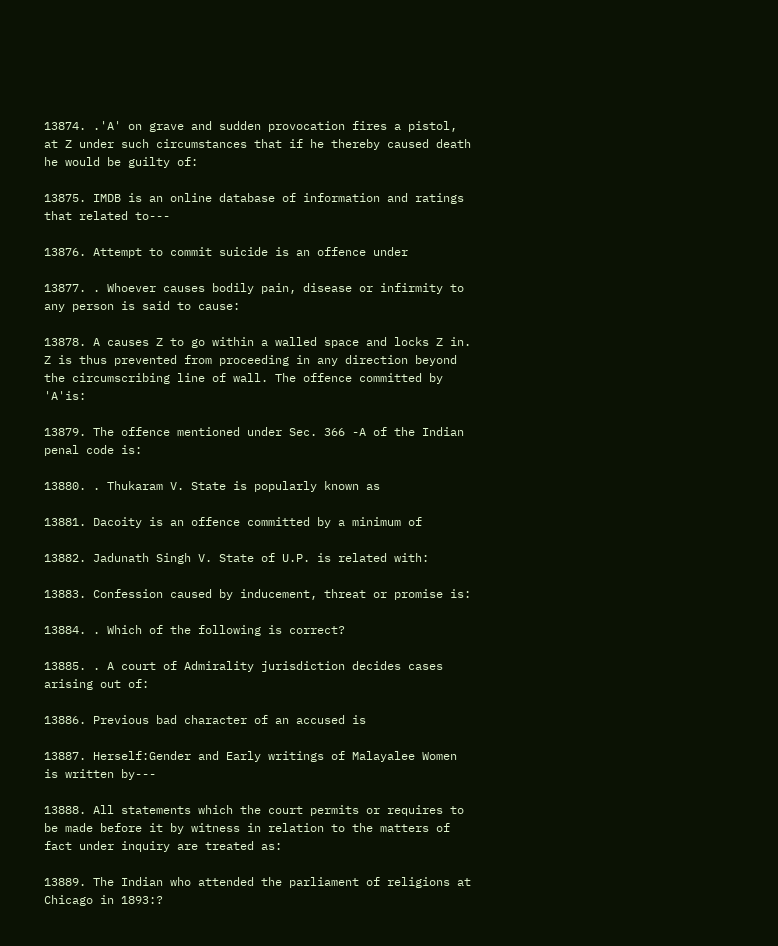13874. .'A' on grave and sudden provocation fires a pistol, at Z under such circumstances that if he thereby caused death he would be guilty of:

13875. IMDB is an online database of information and ratings that related to---

13876. Attempt to commit suicide is an offence under

13877. . Whoever causes bodily pain, disease or infirmity to any person is said to cause:

13878. A causes Z to go within a walled space and locks Z in. Z is thus prevented from proceeding in any direction beyond the circumscribing line of wall. The offence committed by 'A'is:

13879. The offence mentioned under Sec. 366 -A of the Indian penal code is:

13880. . Thukaram V. State is popularly known as

13881. Dacoity is an offence committed by a minimum of

13882. Jadunath Singh V. State of U.P. is related with:

13883. Confession caused by inducement, threat or promise is:

13884. . Which of the following is correct?

13885. . A court of Admirality jurisdiction decides cases arising out of:

13886. Previous bad character of an accused is

13887. Herself:Gender and Early writings of Malayalee Women is written by---

13888. All statements which the court permits or requires to be made before it by witness in relation to the matters of fact under inquiry are treated as:

13889. The Indian who attended the parliament of religions at Chicago in 1893:?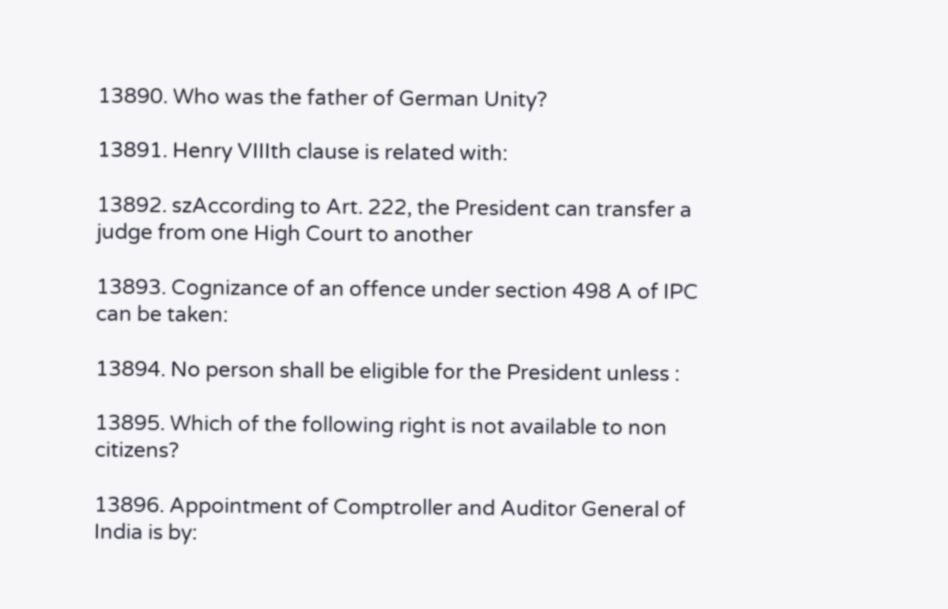13890. Who was the father of German Unity?

13891. Henry VIIIth clause is related with:

13892. szAccording to Art. 222, the President can transfer a judge from one High Court to another

13893. Cognizance of an offence under section 498 A of IPC can be taken:

13894. No person shall be eligible for the President unless :

13895. Which of the following right is not available to non citizens?

13896. Appointment of Comptroller and Auditor General of India is by: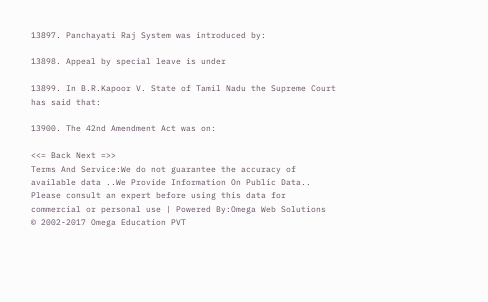13897. Panchayati Raj System was introduced by:

13898. Appeal by special leave is under

13899. In B.R.Kapoor V. State of Tamil Nadu the Supreme Court has said that:

13900. The 42nd Amendment Act was on:

<<= Back Next =>>
Terms And Service:We do not guarantee the accuracy of available data ..We Provide Information On Public Data.. Please consult an expert before using this data for commercial or personal use | Powered By:Omega Web Solutions
© 2002-2017 Omega Education PVT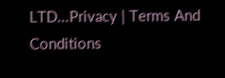LTD...Privacy | Terms And Conditions